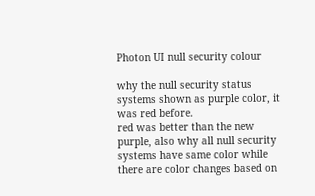Photon UI null security colour

why the null security status systems shown as purple color, it was red before.
red was better than the new purple, also why all null security systems have same color while there are color changes based on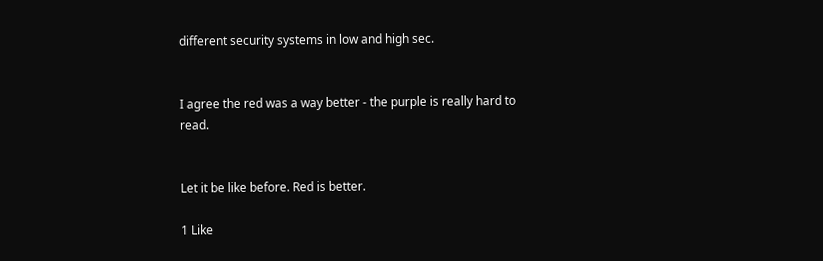different security systems in low and high sec.


I agree the red was a way better - the purple is really hard to read.


Let it be like before. Red is better.

1 Like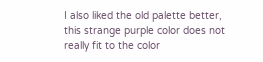I also liked the old palette better, this strange purple color does not really fit to the color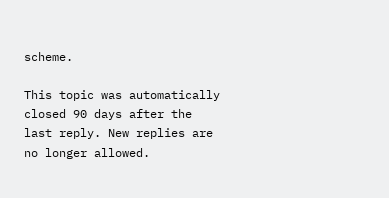scheme.

This topic was automatically closed 90 days after the last reply. New replies are no longer allowed.